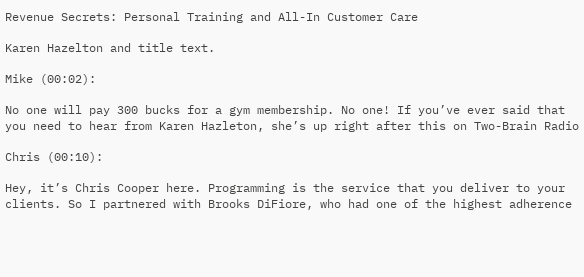Revenue Secrets: Personal Training and All-In Customer Care

Karen Hazelton and title text.

Mike (00:02):

No one will pay 300 bucks for a gym membership. No one! If you’ve ever said that you need to hear from Karen Hazleton, she’s up right after this on Two-Brain Radio

Chris (00:10):

Hey, it’s Chris Cooper here. Programming is the service that you deliver to your clients. So I partnered with Brooks DiFiore, who had one of the highest adherence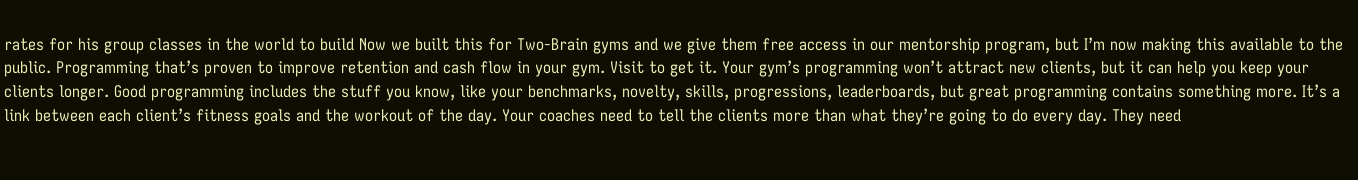rates for his group classes in the world to build Now we built this for Two-Brain gyms and we give them free access in our mentorship program, but I’m now making this available to the public. Programming that’s proven to improve retention and cash flow in your gym. Visit to get it. Your gym’s programming won’t attract new clients, but it can help you keep your clients longer. Good programming includes the stuff you know, like your benchmarks, novelty, skills, progressions, leaderboards, but great programming contains something more. It’s a link between each client’s fitness goals and the workout of the day. Your coaches need to tell the clients more than what they’re going to do every day. They need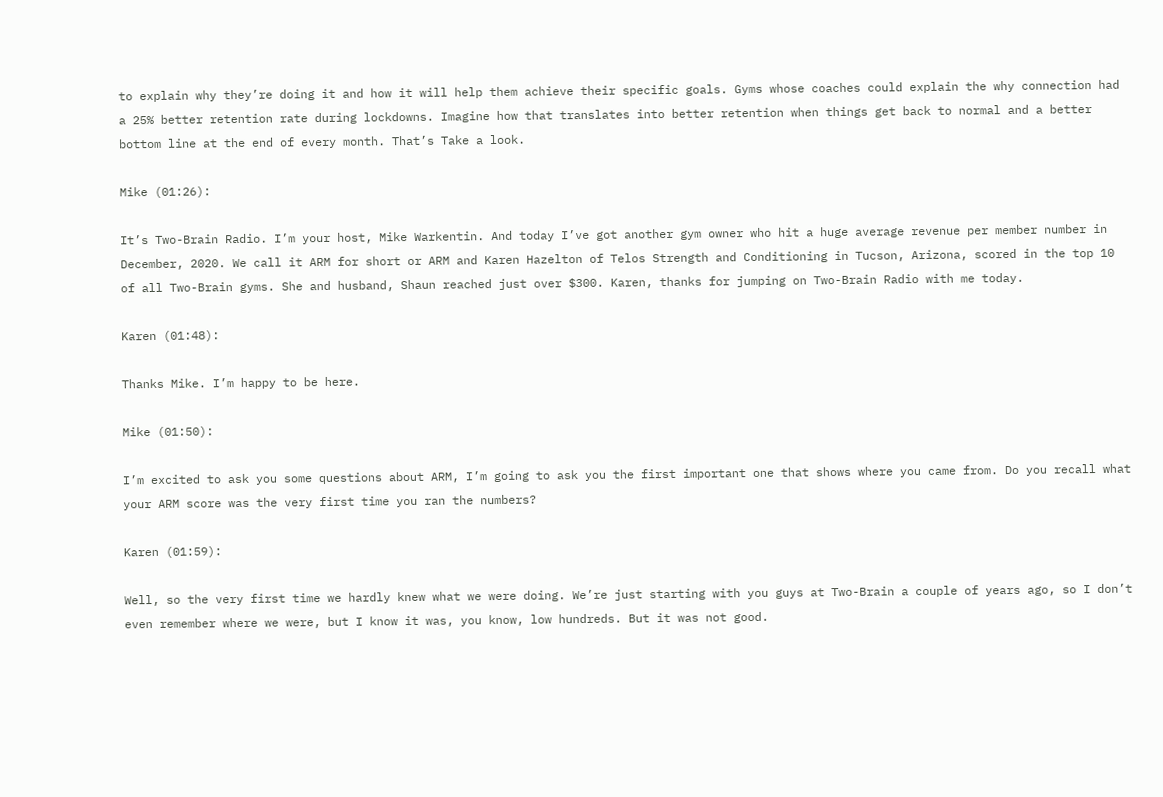to explain why they’re doing it and how it will help them achieve their specific goals. Gyms whose coaches could explain the why connection had a 25% better retention rate during lockdowns. Imagine how that translates into better retention when things get back to normal and a better bottom line at the end of every month. That’s Take a look.

Mike (01:26):

It’s Two-Brain Radio. I’m your host, Mike Warkentin. And today I’ve got another gym owner who hit a huge average revenue per member number in December, 2020. We call it ARM for short or ARM and Karen Hazelton of Telos Strength and Conditioning in Tucson, Arizona, scored in the top 10 of all Two-Brain gyms. She and husband, Shaun reached just over $300. Karen, thanks for jumping on Two-Brain Radio with me today.

Karen (01:48):

Thanks Mike. I’m happy to be here.

Mike (01:50):

I’m excited to ask you some questions about ARM, I’m going to ask you the first important one that shows where you came from. Do you recall what your ARM score was the very first time you ran the numbers?

Karen (01:59):

Well, so the very first time we hardly knew what we were doing. We’re just starting with you guys at Two-Brain a couple of years ago, so I don’t even remember where we were, but I know it was, you know, low hundreds. But it was not good.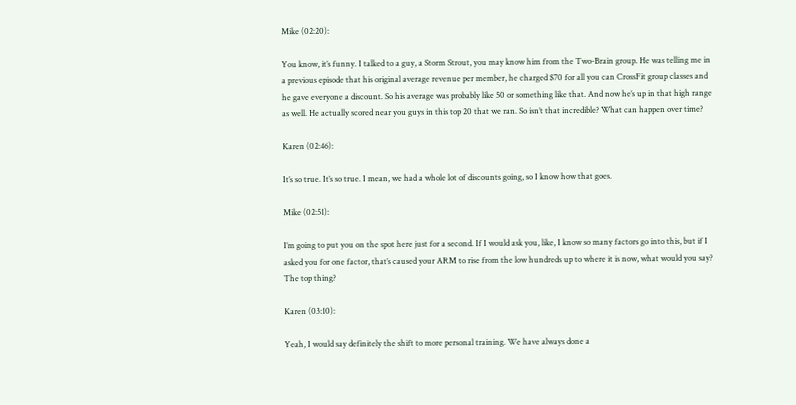Mike (02:20):

You know, it’s funny. I talked to a guy, a Storm Strout, you may know him from the Two-Brain group. He was telling me in a previous episode that his original average revenue per member, he charged $70 for all you can CrossFit group classes and he gave everyone a discount. So his average was probably like 50 or something like that. And now he’s up in that high range as well. He actually scored near you guys in this top 20 that we ran. So isn’t that incredible? What can happen over time?

Karen (02:46):

It’s so true. It’s so true. I mean, we had a whole lot of discounts going, so I know how that goes.

Mike (02:51):

I’m going to put you on the spot here just for a second. If I would ask you, like, I know so many factors go into this, but if I asked you for one factor, that’s caused your ARM to rise from the low hundreds up to where it is now, what would you say? The top thing?

Karen (03:10):

Yeah, I would say definitely the shift to more personal training. We have always done a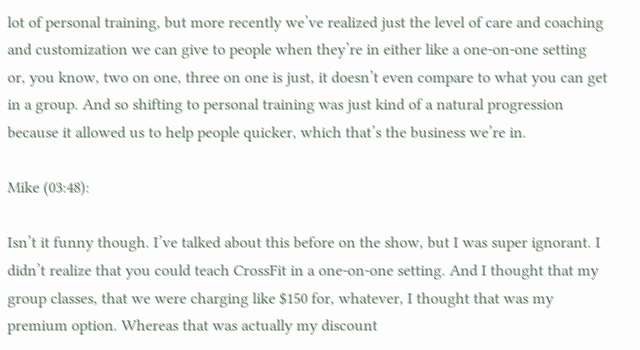lot of personal training, but more recently we’ve realized just the level of care and coaching and customization we can give to people when they’re in either like a one-on-one setting or, you know, two on one, three on one is just, it doesn’t even compare to what you can get in a group. And so shifting to personal training was just kind of a natural progression because it allowed us to help people quicker, which that’s the business we’re in.

Mike (03:48):

Isn’t it funny though. I’ve talked about this before on the show, but I was super ignorant. I didn’t realize that you could teach CrossFit in a one-on-one setting. And I thought that my group classes, that we were charging like $150 for, whatever, I thought that was my premium option. Whereas that was actually my discount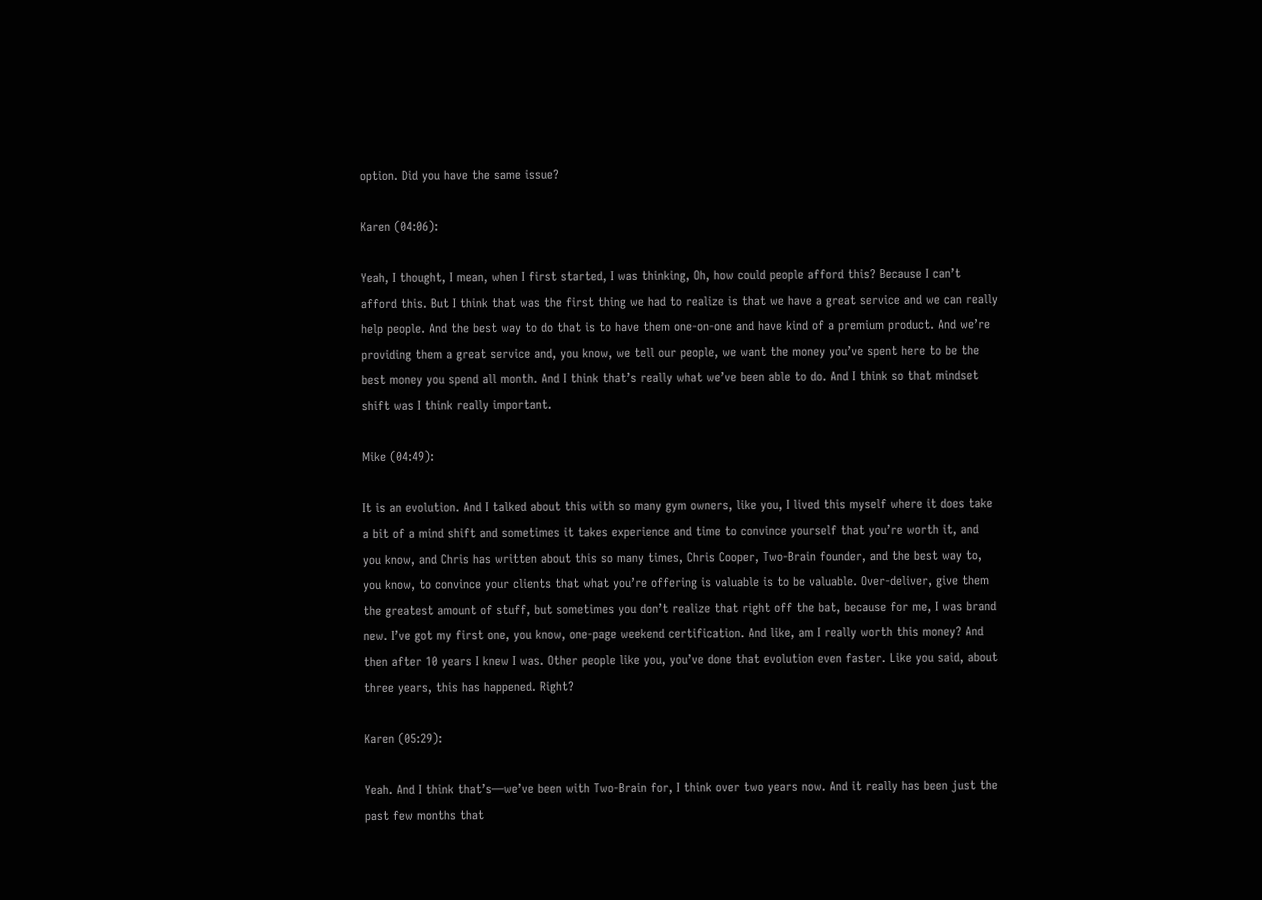option. Did you have the same issue?

Karen (04:06):

Yeah, I thought, I mean, when I first started, I was thinking, Oh, how could people afford this? Because I can’t afford this. But I think that was the first thing we had to realize is that we have a great service and we can really help people. And the best way to do that is to have them one-on-one and have kind of a premium product. And we’re providing them a great service and, you know, we tell our people, we want the money you’ve spent here to be the best money you spend all month. And I think that’s really what we’ve been able to do. And I think so that mindset shift was I think really important.

Mike (04:49):

It is an evolution. And I talked about this with so many gym owners, like you, I lived this myself where it does take a bit of a mind shift and sometimes it takes experience and time to convince yourself that you’re worth it, and you know, and Chris has written about this so many times, Chris Cooper, Two-Brain founder, and the best way to, you know, to convince your clients that what you’re offering is valuable is to be valuable. Over-deliver, give them the greatest amount of stuff, but sometimes you don’t realize that right off the bat, because for me, I was brand new. I’ve got my first one, you know, one-page weekend certification. And like, am I really worth this money? And then after 10 years I knew I was. Other people like you, you’ve done that evolution even faster. Like you said, about three years, this has happened. Right?

Karen (05:29):

Yeah. And I think that’s—we’ve been with Two-Brain for, I think over two years now. And it really has been just the past few months that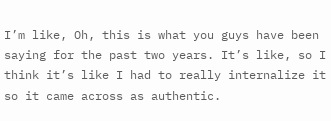I’m like, Oh, this is what you guys have been saying for the past two years. It’s like, so I think it’s like I had to really internalize it so it came across as authentic.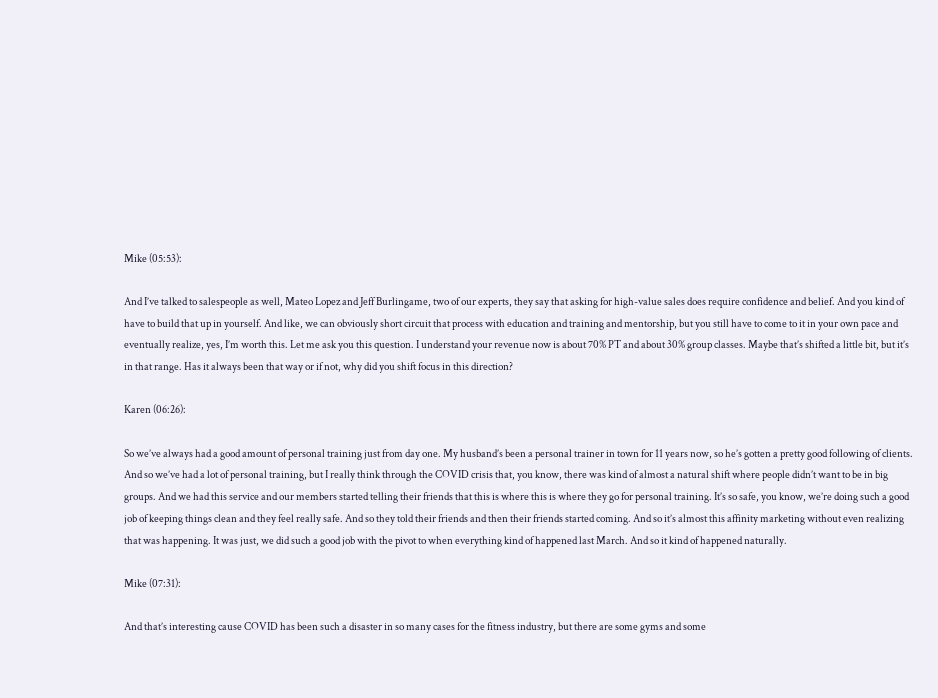Mike (05:53):

And I’ve talked to salespeople as well, Mateo Lopez and Jeff Burlingame, two of our experts, they say that asking for high-value sales does require confidence and belief. And you kind of have to build that up in yourself. And like, we can obviously short circuit that process with education and training and mentorship, but you still have to come to it in your own pace and eventually realize, yes, I’m worth this. Let me ask you this question. I understand your revenue now is about 70% PT and about 30% group classes. Maybe that’s shifted a little bit, but it’s in that range. Has it always been that way or if not, why did you shift focus in this direction?

Karen (06:26):

So we’ve always had a good amount of personal training just from day one. My husband’s been a personal trainer in town for 11 years now, so he’s gotten a pretty good following of clients. And so we’ve had a lot of personal training, but I really think through the COVID crisis that, you know, there was kind of almost a natural shift where people didn’t want to be in big groups. And we had this service and our members started telling their friends that this is where this is where they go for personal training. It’s so safe, you know, we’re doing such a good job of keeping things clean and they feel really safe. And so they told their friends and then their friends started coming. And so it’s almost this affinity marketing without even realizing that was happening. It was just, we did such a good job with the pivot to when everything kind of happened last March. And so it kind of happened naturally.

Mike (07:31):

And that’s interesting cause COVID has been such a disaster in so many cases for the fitness industry, but there are some gyms and some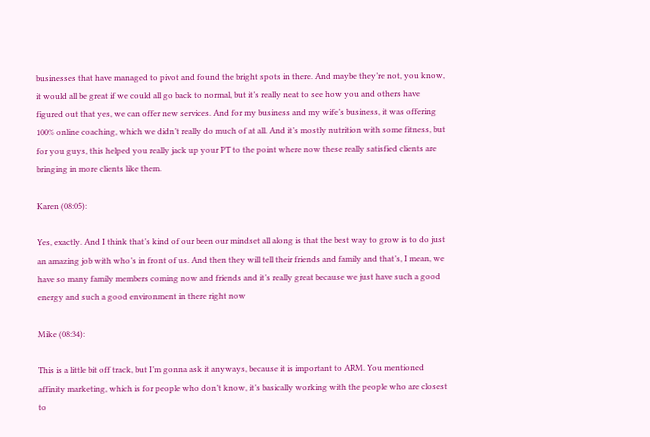businesses that have managed to pivot and found the bright spots in there. And maybe they’re not, you know, it would all be great if we could all go back to normal, but it’s really neat to see how you and others have figured out that yes, we can offer new services. And for my business and my wife’s business, it was offering 100% online coaching, which we didn’t really do much of at all. And it’s mostly nutrition with some fitness, but for you guys, this helped you really jack up your PT to the point where now these really satisfied clients are bringing in more clients like them.

Karen (08:05):

Yes, exactly. And I think that’s kind of our been our mindset all along is that the best way to grow is to do just an amazing job with who’s in front of us. And then they will tell their friends and family and that’s, I mean, we have so many family members coming now and friends and it’s really great because we just have such a good energy and such a good environment in there right now

Mike (08:34):

This is a little bit off track, but I’m gonna ask it anyways, because it is important to ARM. You mentioned affinity marketing, which is for people who don’t know, it’s basically working with the people who are closest to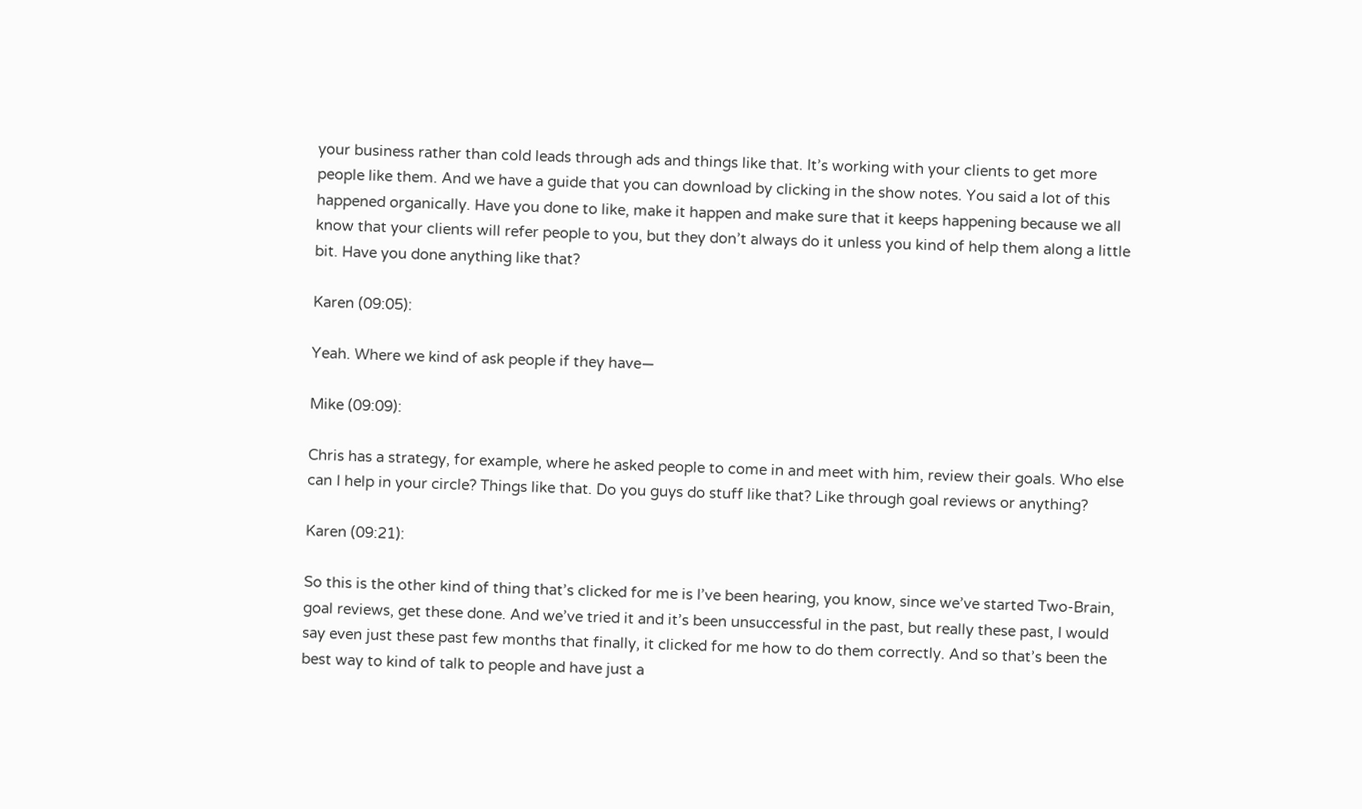your business rather than cold leads through ads and things like that. It’s working with your clients to get more people like them. And we have a guide that you can download by clicking in the show notes. You said a lot of this happened organically. Have you done to like, make it happen and make sure that it keeps happening because we all know that your clients will refer people to you, but they don’t always do it unless you kind of help them along a little bit. Have you done anything like that?

Karen (09:05):

Yeah. Where we kind of ask people if they have—

Mike (09:09):

Chris has a strategy, for example, where he asked people to come in and meet with him, review their goals. Who else can I help in your circle? Things like that. Do you guys do stuff like that? Like through goal reviews or anything?

Karen (09:21):

So this is the other kind of thing that’s clicked for me is I’ve been hearing, you know, since we’ve started Two-Brain, goal reviews, get these done. And we’ve tried it and it’s been unsuccessful in the past, but really these past, I would say even just these past few months that finally, it clicked for me how to do them correctly. And so that’s been the best way to kind of talk to people and have just a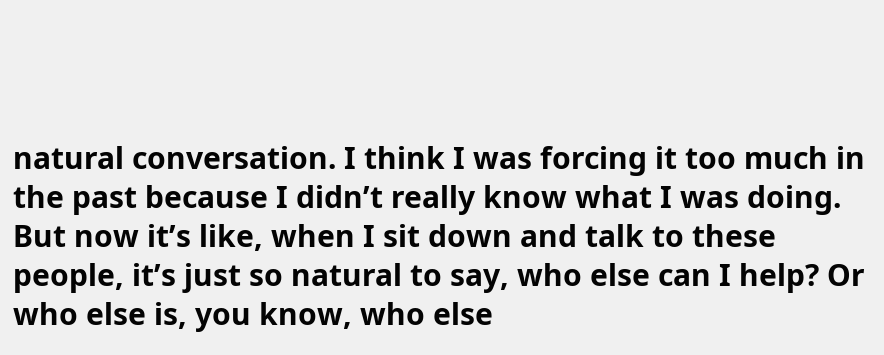natural conversation. I think I was forcing it too much in the past because I didn’t really know what I was doing. But now it’s like, when I sit down and talk to these people, it’s just so natural to say, who else can I help? Or who else is, you know, who else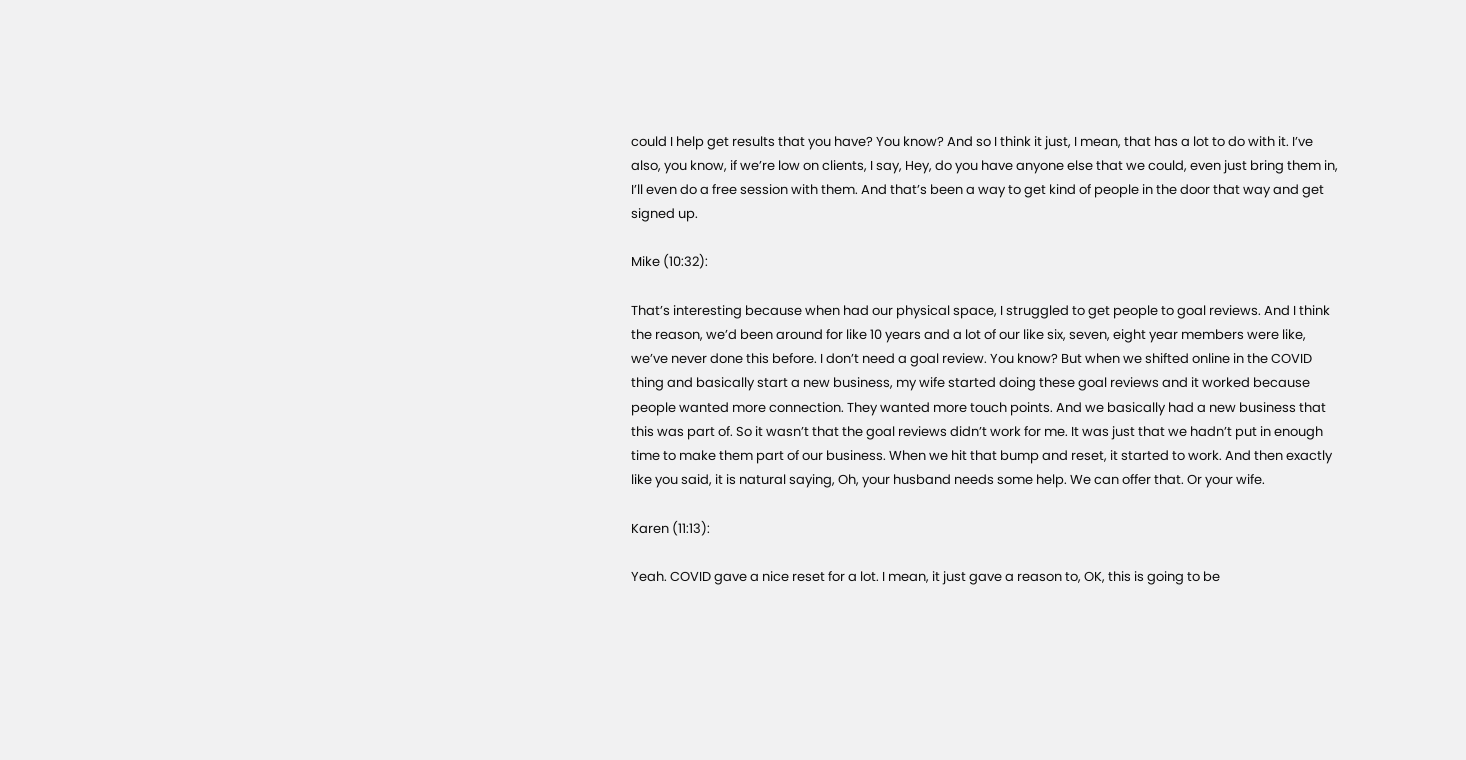could I help get results that you have? You know? And so I think it just, I mean, that has a lot to do with it. I’ve also, you know, if we’re low on clients, I say, Hey, do you have anyone else that we could, even just bring them in, I’ll even do a free session with them. And that’s been a way to get kind of people in the door that way and get signed up.

Mike (10:32):

That’s interesting because when had our physical space, I struggled to get people to goal reviews. And I think the reason, we’d been around for like 10 years and a lot of our like six, seven, eight year members were like, we’ve never done this before. I don’t need a goal review. You know? But when we shifted online in the COVID thing and basically start a new business, my wife started doing these goal reviews and it worked because people wanted more connection. They wanted more touch points. And we basically had a new business that this was part of. So it wasn’t that the goal reviews didn’t work for me. It was just that we hadn’t put in enough time to make them part of our business. When we hit that bump and reset, it started to work. And then exactly like you said, it is natural saying, Oh, your husband needs some help. We can offer that. Or your wife.

Karen (11:13):

Yeah. COVID gave a nice reset for a lot. I mean, it just gave a reason to, OK, this is going to be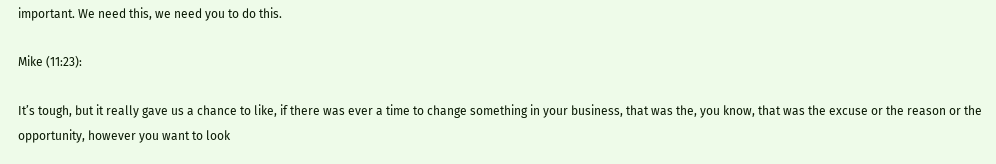important. We need this, we need you to do this.

Mike (11:23):

It’s tough, but it really gave us a chance to like, if there was ever a time to change something in your business, that was the, you know, that was the excuse or the reason or the opportunity, however you want to look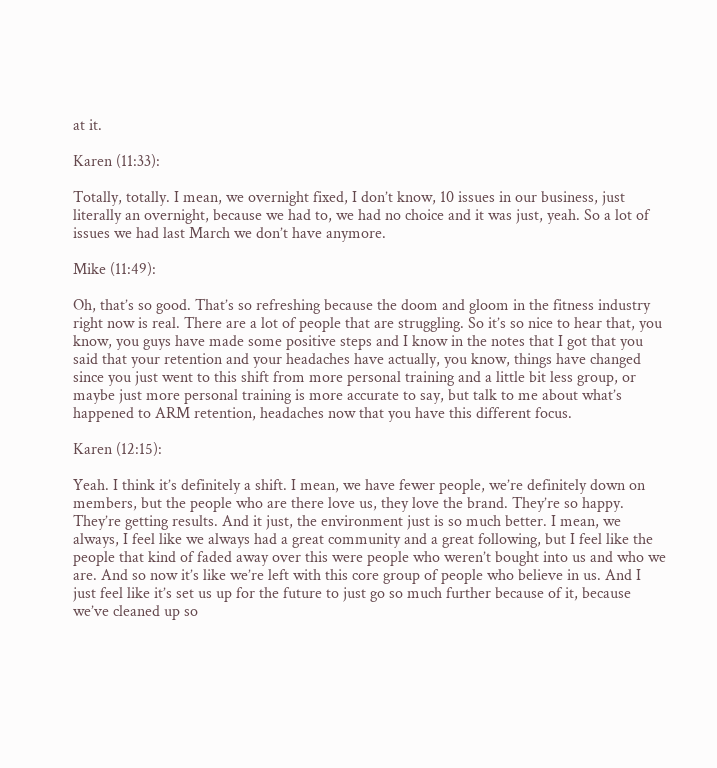at it.

Karen (11:33):

Totally, totally. I mean, we overnight fixed, I don’t know, 10 issues in our business, just literally an overnight, because we had to, we had no choice and it was just, yeah. So a lot of issues we had last March we don’t have anymore.

Mike (11:49):

Oh, that’s so good. That’s so refreshing because the doom and gloom in the fitness industry right now is real. There are a lot of people that are struggling. So it’s so nice to hear that, you know, you guys have made some positive steps and I know in the notes that I got that you said that your retention and your headaches have actually, you know, things have changed since you just went to this shift from more personal training and a little bit less group, or maybe just more personal training is more accurate to say, but talk to me about what’s happened to ARM retention, headaches now that you have this different focus.

Karen (12:15):

Yeah. I think it’s definitely a shift. I mean, we have fewer people, we’re definitely down on members, but the people who are there love us, they love the brand. They’re so happy. They’re getting results. And it just, the environment just is so much better. I mean, we always, I feel like we always had a great community and a great following, but I feel like the people that kind of faded away over this were people who weren’t bought into us and who we are. And so now it’s like we’re left with this core group of people who believe in us. And I just feel like it’s set us up for the future to just go so much further because of it, because we’ve cleaned up so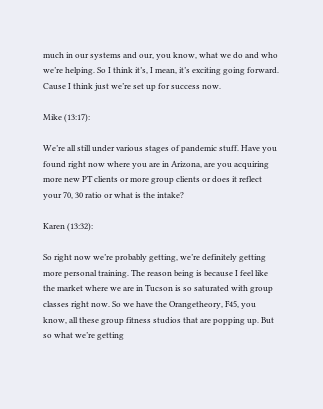much in our systems and our, you know, what we do and who we’re helping. So I think it’s, I mean, it’s exciting going forward. Cause I think just we’re set up for success now.

Mike (13:17):

We’re all still under various stages of pandemic stuff. Have you found right now where you are in Arizona, are you acquiring more new PT clients or more group clients or does it reflect your 70, 30 ratio or what is the intake?

Karen (13:32):

So right now we’re probably getting, we’re definitely getting more personal training. The reason being is because I feel like the market where we are in Tucson is so saturated with group classes right now. So we have the Orangetheory, F45, you know, all these group fitness studios that are popping up. But so what we’re getting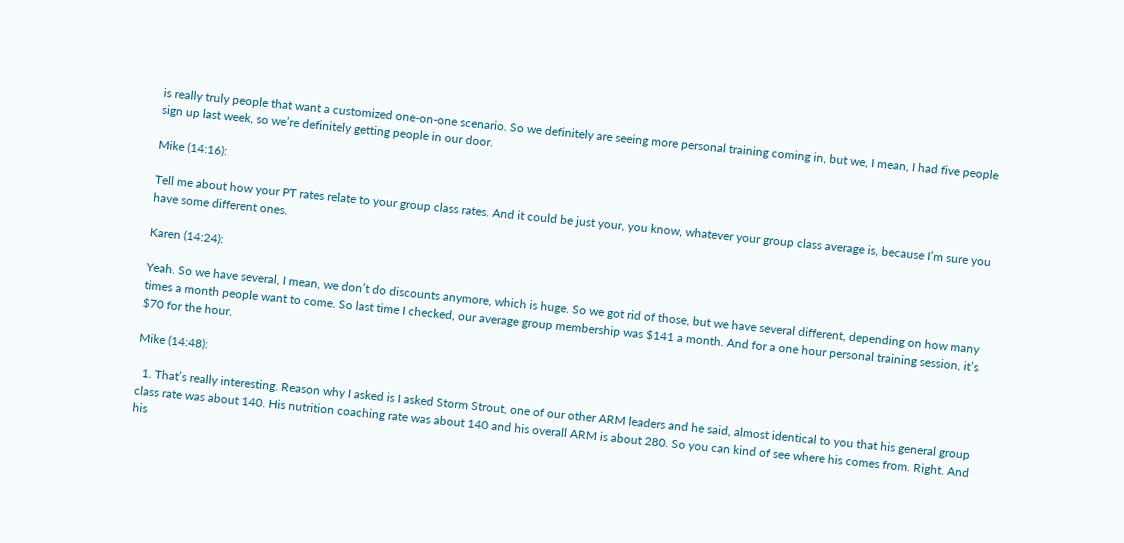is really truly people that want a customized one-on-one scenario. So we definitely are seeing more personal training coming in, but we, I mean, I had five people sign up last week, so we’re definitely getting people in our door.

Mike (14:16):

Tell me about how your PT rates relate to your group class rates. And it could be just your, you know, whatever your group class average is, because I’m sure you have some different ones.

Karen (14:24):

Yeah. So we have several, I mean, we don’t do discounts anymore, which is huge. So we got rid of those, but we have several different, depending on how many times a month people want to come. So last time I checked, our average group membership was $141 a month. And for a one hour personal training session, it’s $70 for the hour.

Mike (14:48):

  1. That’s really interesting. Reason why I asked is I asked Storm Strout, one of our other ARM leaders and he said, almost identical to you that his general group class rate was about 140. His nutrition coaching rate was about 140 and his overall ARM is about 280. So you can kind of see where his comes from. Right. And his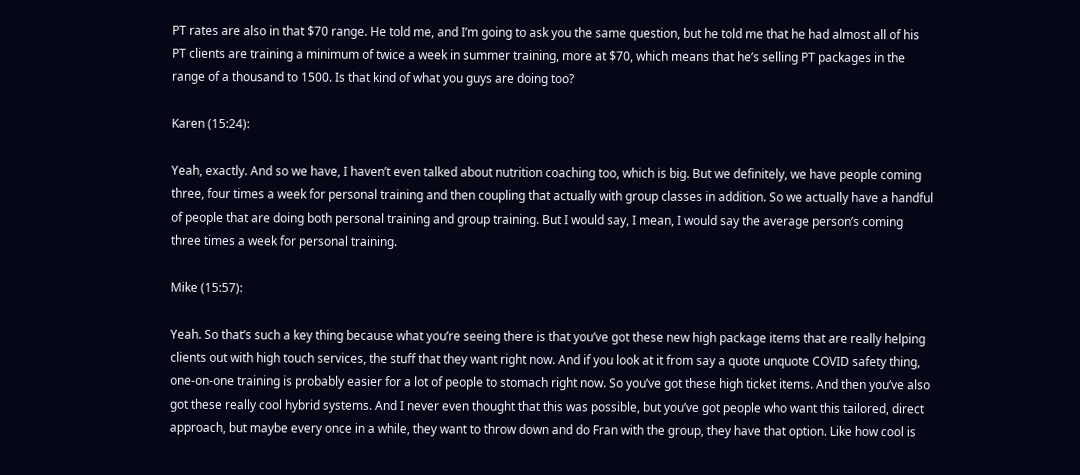PT rates are also in that $70 range. He told me, and I’m going to ask you the same question, but he told me that he had almost all of his PT clients are training a minimum of twice a week in summer training, more at $70, which means that he’s selling PT packages in the range of a thousand to 1500. Is that kind of what you guys are doing too?

Karen (15:24):

Yeah, exactly. And so we have, I haven’t even talked about nutrition coaching too, which is big. But we definitely, we have people coming three, four times a week for personal training and then coupling that actually with group classes in addition. So we actually have a handful of people that are doing both personal training and group training. But I would say, I mean, I would say the average person’s coming three times a week for personal training.

Mike (15:57):

Yeah. So that’s such a key thing because what you’re seeing there is that you’ve got these new high package items that are really helping clients out with high touch services, the stuff that they want right now. And if you look at it from say a quote unquote COVID safety thing, one-on-one training is probably easier for a lot of people to stomach right now. So you’ve got these high ticket items. And then you’ve also got these really cool hybrid systems. And I never even thought that this was possible, but you’ve got people who want this tailored, direct approach, but maybe every once in a while, they want to throw down and do Fran with the group, they have that option. Like how cool is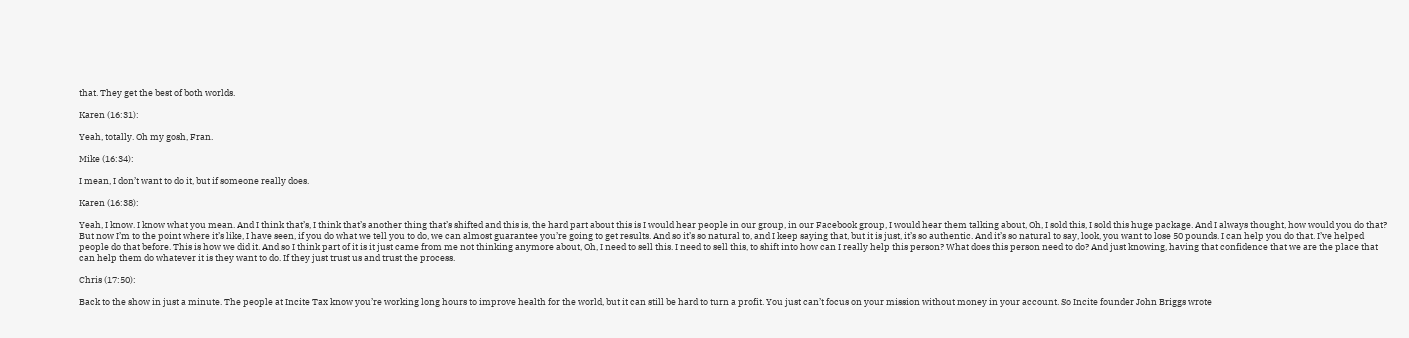that. They get the best of both worlds.

Karen (16:31):

Yeah, totally. Oh my gosh, Fran.

Mike (16:34):

I mean, I don’t want to do it, but if someone really does.

Karen (16:38):

Yeah, I know. I know what you mean. And I think that’s, I think that’s another thing that’s shifted and this is, the hard part about this is I would hear people in our group, in our Facebook group, I would hear them talking about, Oh, I sold this, I sold this huge package. And I always thought, how would you do that? But now I’m to the point where it’s like, I have seen, if you do what we tell you to do, we can almost guarantee you’re going to get results. And so it’s so natural to, and I keep saying that, but it is just, it’s so authentic. And it’s so natural to say, look, you want to lose 50 pounds. I can help you do that. I’ve helped people do that before. This is how we did it. And so I think part of it is it just came from me not thinking anymore about, Oh, I need to sell this. I need to sell this, to shift into how can I really help this person? What does this person need to do? And just knowing, having that confidence that we are the place that can help them do whatever it is they want to do. If they just trust us and trust the process.

Chris (17:50):

Back to the show in just a minute. The people at Incite Tax know you’re working long hours to improve health for the world, but it can still be hard to turn a profit. You just can’t focus on your mission without money in your account. So Incite founder John Briggs wrote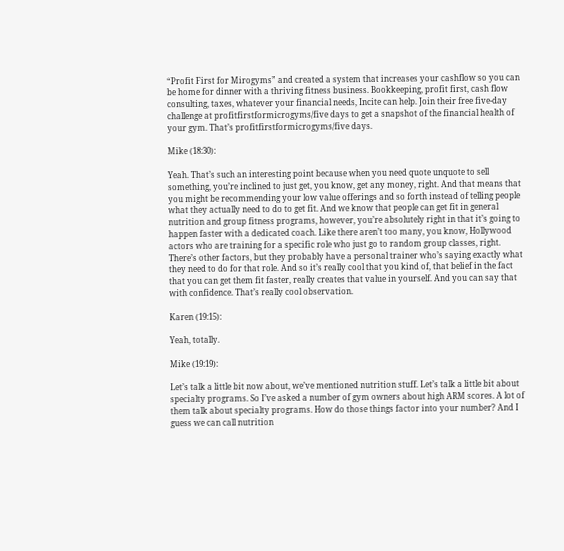“Profit First for Mirogyms” and created a system that increases your cashflow so you can be home for dinner with a thriving fitness business. Bookkeeping, profit first, cash flow consulting, taxes, whatever your financial needs, Incite can help. Join their free five-day challenge at profitfirstformicrogyms/five days to get a snapshot of the financial health of your gym. That’s profitfirstformicrogyms/five days.

Mike (18:30):

Yeah. That’s such an interesting point because when you need quote unquote to sell something, you’re inclined to just get, you know, get any money, right. And that means that you might be recommending your low value offerings and so forth instead of telling people what they actually need to do to get fit. And we know that people can get fit in general nutrition and group fitness programs, however, you’re absolutely right in that it’s going to happen faster with a dedicated coach. Like there aren’t too many, you know, Hollywood actors who are training for a specific role who just go to random group classes, right. There’s other factors, but they probably have a personal trainer who’s saying exactly what they need to do for that role. And so it’s really cool that you kind of, that belief in the fact that you can get them fit faster, really creates that value in yourself. And you can say that with confidence. That’s really cool observation.

Karen (19:15):

Yeah, totally.

Mike (19:19):

Let’s talk a little bit now about, we’ve mentioned nutrition stuff. Let’s talk a little bit about specialty programs. So I’ve asked a number of gym owners about high ARM scores. A lot of them talk about specialty programs. How do those things factor into your number? And I guess we can call nutrition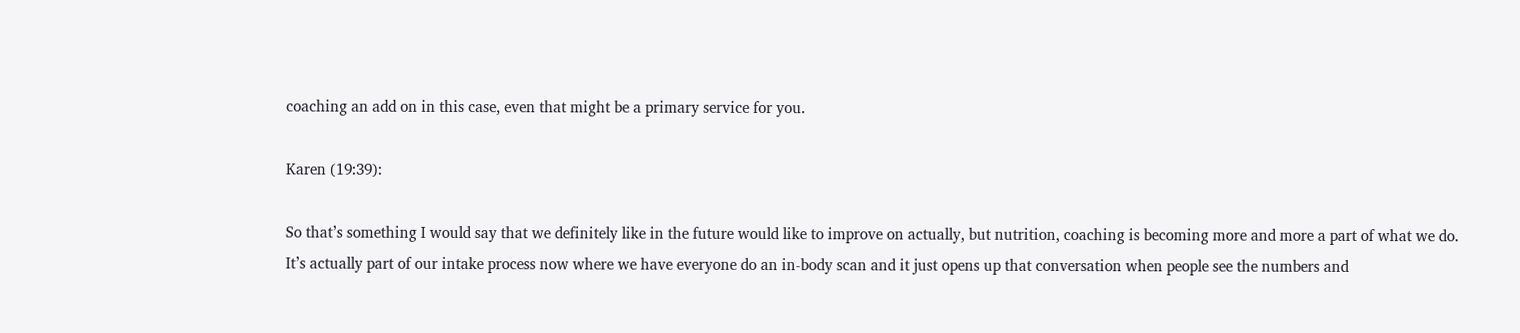coaching an add on in this case, even that might be a primary service for you.

Karen (19:39):

So that’s something I would say that we definitely like in the future would like to improve on actually, but nutrition, coaching is becoming more and more a part of what we do. It’s actually part of our intake process now where we have everyone do an in-body scan and it just opens up that conversation when people see the numbers and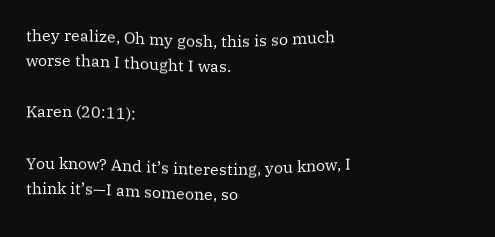they realize, Oh my gosh, this is so much worse than I thought I was.

Karen (20:11):

You know? And it’s interesting, you know, I think it’s—I am someone, so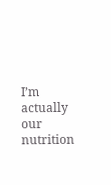I’m actually our nutrition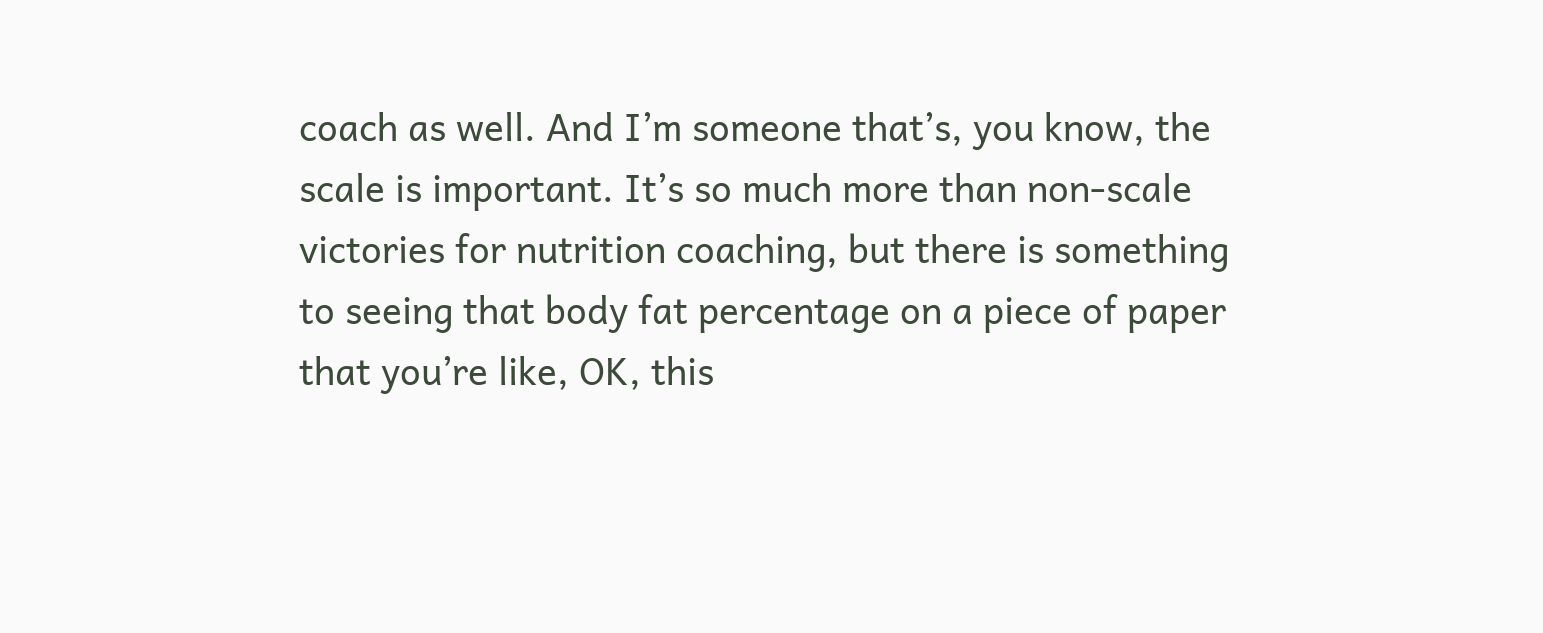coach as well. And I’m someone that’s, you know, the scale is important. It’s so much more than non-scale victories for nutrition coaching, but there is something to seeing that body fat percentage on a piece of paper that you’re like, OK, this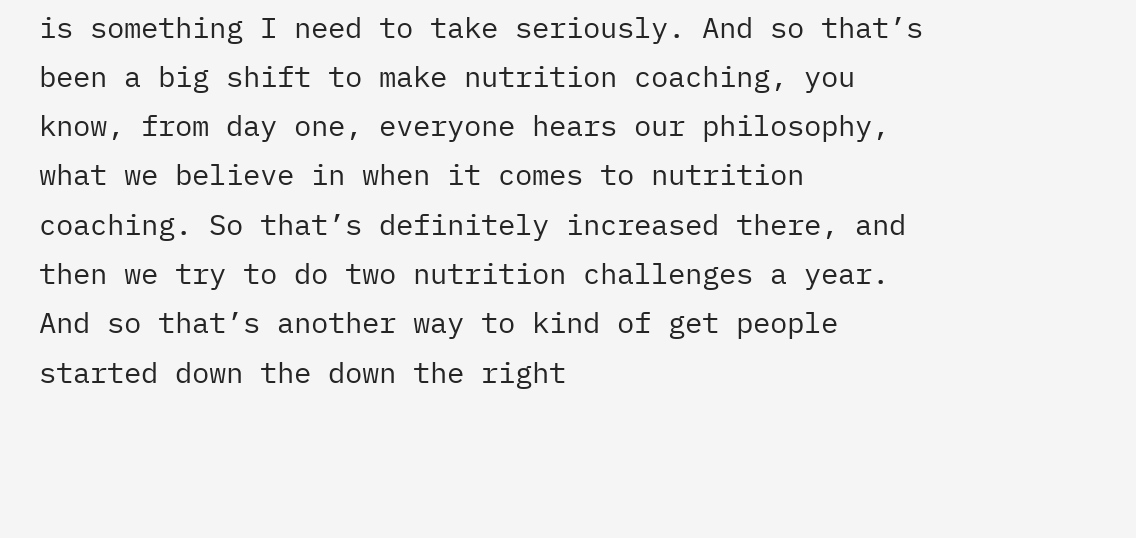is something I need to take seriously. And so that’s been a big shift to make nutrition coaching, you know, from day one, everyone hears our philosophy, what we believe in when it comes to nutrition coaching. So that’s definitely increased there, and then we try to do two nutrition challenges a year. And so that’s another way to kind of get people started down the down the right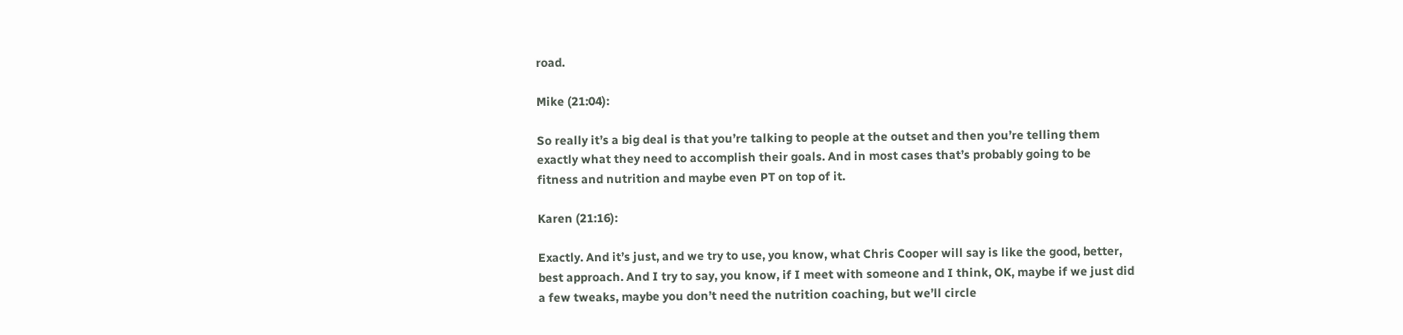road.

Mike (21:04):

So really it’s a big deal is that you’re talking to people at the outset and then you’re telling them exactly what they need to accomplish their goals. And in most cases that’s probably going to be fitness and nutrition and maybe even PT on top of it.

Karen (21:16):

Exactly. And it’s just, and we try to use, you know, what Chris Cooper will say is like the good, better, best approach. And I try to say, you know, if I meet with someone and I think, OK, maybe if we just did a few tweaks, maybe you don’t need the nutrition coaching, but we’ll circle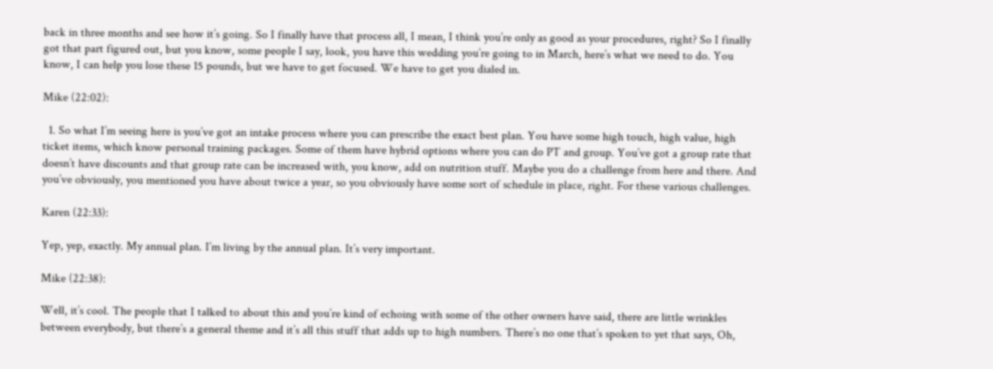back in three months and see how it’s going. So I finally have that process all, I mean, I think you’re only as good as your procedures, right? So I finally got that part figured out, but you know, some people I say, look, you have this wedding you’re going to in March, here’s what we need to do. You know, I can help you lose these 15 pounds, but we have to get focused. We have to get you dialed in.

Mike (22:02):

  1. So what I’m seeing here is you’ve got an intake process where you can prescribe the exact best plan. You have some high touch, high value, high ticket items, which know personal training packages. Some of them have hybrid options where you can do PT and group. You’ve got a group rate that doesn’t have discounts and that group rate can be increased with, you know, add on nutrition stuff. Maybe you do a challenge from here and there. And you’ve obviously, you mentioned you have about twice a year, so you obviously have some sort of schedule in place, right. For these various challenges.

Karen (22:33):

Yep, yep, exactly. My annual plan. I’m living by the annual plan. It’s very important.

Mike (22:38):

Well, it’s cool. The people that I talked to about this and you’re kind of echoing with some of the other owners have said, there are little wrinkles between everybody, but there’s a general theme and it’s all this stuff that adds up to high numbers. There’s no one that’s spoken to yet that says, Oh,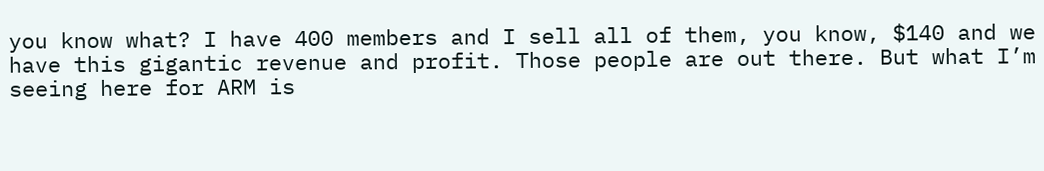you know what? I have 400 members and I sell all of them, you know, $140 and we have this gigantic revenue and profit. Those people are out there. But what I’m seeing here for ARM is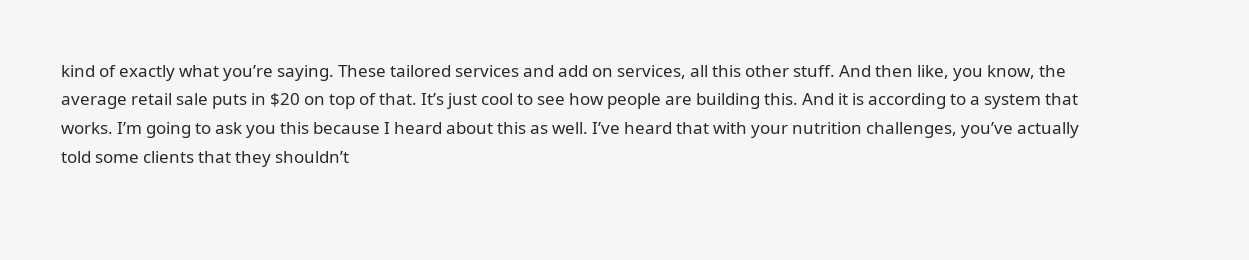kind of exactly what you’re saying. These tailored services and add on services, all this other stuff. And then like, you know, the average retail sale puts in $20 on top of that. It’s just cool to see how people are building this. And it is according to a system that works. I’m going to ask you this because I heard about this as well. I’ve heard that with your nutrition challenges, you’ve actually told some clients that they shouldn’t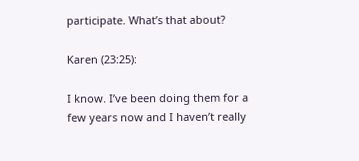participate. What’s that about?

Karen (23:25):

I know. I’ve been doing them for a few years now and I haven’t really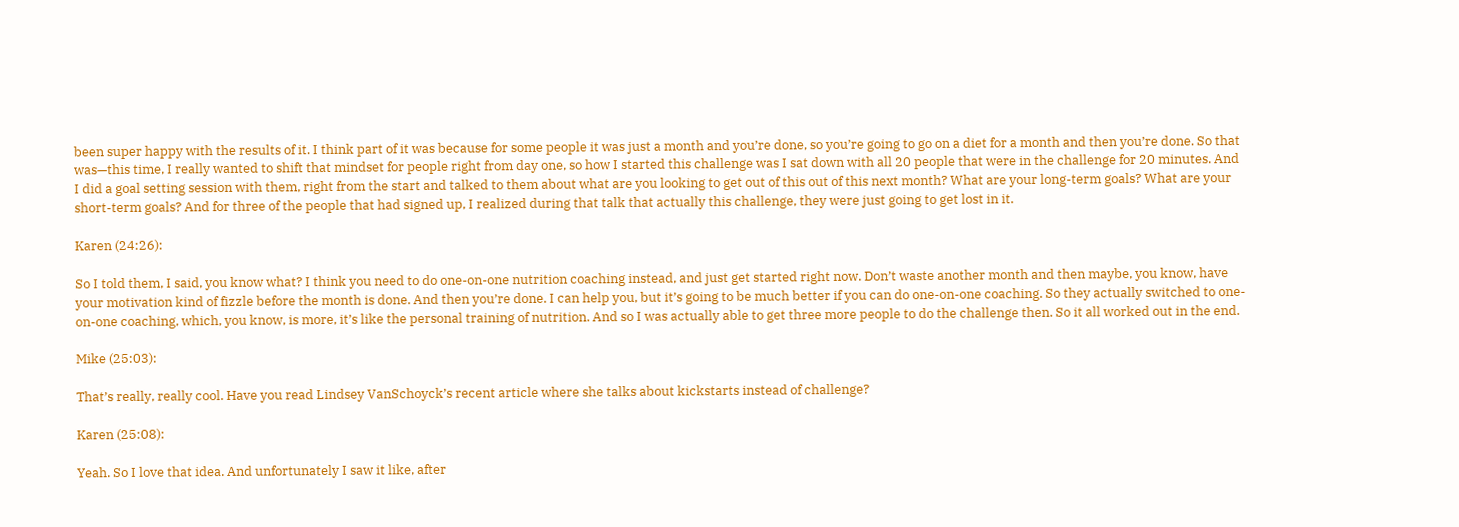been super happy with the results of it. I think part of it was because for some people it was just a month and you’re done, so you’re going to go on a diet for a month and then you’re done. So that was—this time, I really wanted to shift that mindset for people right from day one, so how I started this challenge was I sat down with all 20 people that were in the challenge for 20 minutes. And I did a goal setting session with them, right from the start and talked to them about what are you looking to get out of this out of this next month? What are your long-term goals? What are your short-term goals? And for three of the people that had signed up, I realized during that talk that actually this challenge, they were just going to get lost in it.

Karen (24:26):

So I told them, I said, you know what? I think you need to do one-on-one nutrition coaching instead, and just get started right now. Don’t waste another month and then maybe, you know, have your motivation kind of fizzle before the month is done. And then you’re done. I can help you, but it’s going to be much better if you can do one-on-one coaching. So they actually switched to one-on-one coaching, which, you know, is more, it’s like the personal training of nutrition. And so I was actually able to get three more people to do the challenge then. So it all worked out in the end.

Mike (25:03):

That’s really, really cool. Have you read Lindsey VanSchoyck’s recent article where she talks about kickstarts instead of challenge?

Karen (25:08):

Yeah. So I love that idea. And unfortunately I saw it like, after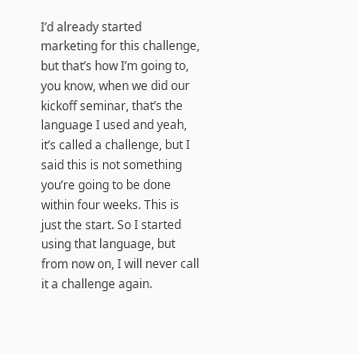I’d already started marketing for this challenge, but that’s how I’m going to, you know, when we did our kickoff seminar, that’s the language I used and yeah, it’s called a challenge, but I said this is not something you’re going to be done within four weeks. This is just the start. So I started using that language, but from now on, I will never call it a challenge again.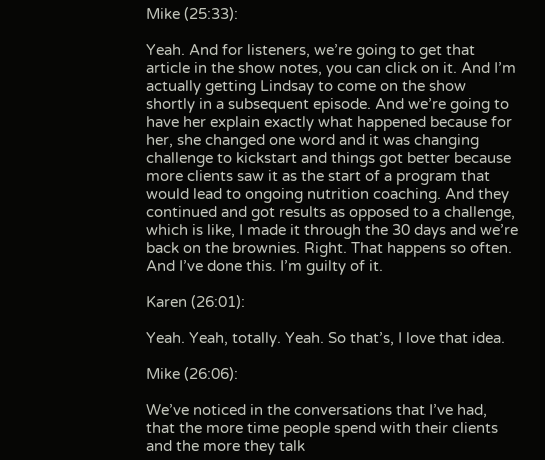Mike (25:33):

Yeah. And for listeners, we’re going to get that article in the show notes, you can click on it. And I’m actually getting Lindsay to come on the show shortly in a subsequent episode. And we’re going to have her explain exactly what happened because for her, she changed one word and it was changing challenge to kickstart and things got better because more clients saw it as the start of a program that would lead to ongoing nutrition coaching. And they continued and got results as opposed to a challenge, which is like, I made it through the 30 days and we’re back on the brownies. Right. That happens so often. And I’ve done this. I’m guilty of it.

Karen (26:01):

Yeah. Yeah, totally. Yeah. So that’s, I love that idea.

Mike (26:06):

We’ve noticed in the conversations that I’ve had, that the more time people spend with their clients and the more they talk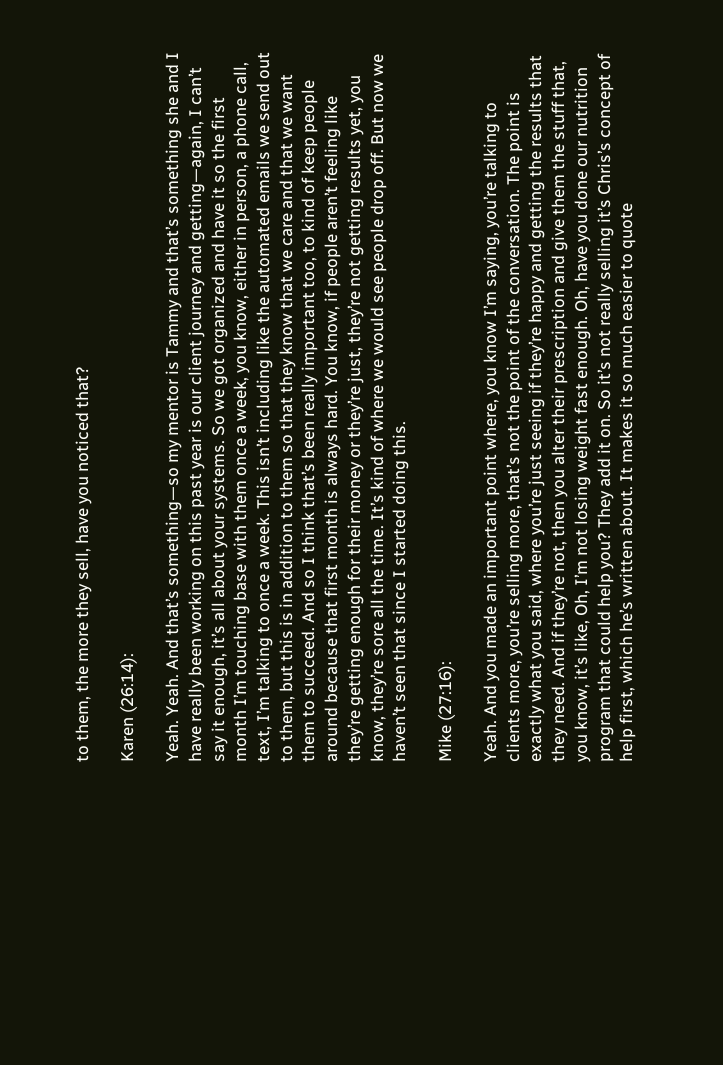to them, the more they sell, have you noticed that?

Karen (26:14):

Yeah. Yeah. And that’s something—so my mentor is Tammy and that’s something she and I have really been working on this past year is our client journey and getting—again, I can’t say it enough, it’s all about your systems. So we got organized and have it so the first month I’m touching base with them once a week, you know, either in person, a phone call, text, I’m talking to once a week. This isn’t including like the automated emails we send out to them, but this is in addition to them so that they know that we care and that we want them to succeed. And so I think that’s been really important too, to kind of keep people around because that first month is always hard. You know, if people aren’t feeling like they’re getting enough for their money or they’re just, they’re not getting results yet, you know, they’re sore all the time. It’s kind of where we would see people drop off. But now we haven’t seen that since I started doing this.

Mike (27:16):

Yeah. And you made an important point where, you know I’m saying, you’re talking to clients more, you’re selling more, that’s not the point of the conversation. The point is exactly what you said, where you’re just seeing if they’re happy and getting the results that they need. And if they’re not, then you alter their prescription and give them the stuff that, you know, it’s like, Oh, I’m not losing weight fast enough. Oh, have you done our nutrition program that could help you? They add it on. So it’s not really selling it’s Chris’s concept of help first, which he’s written about. It makes it so much easier to quote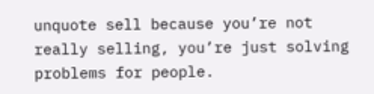unquote sell because you’re not really selling, you’re just solving problems for people.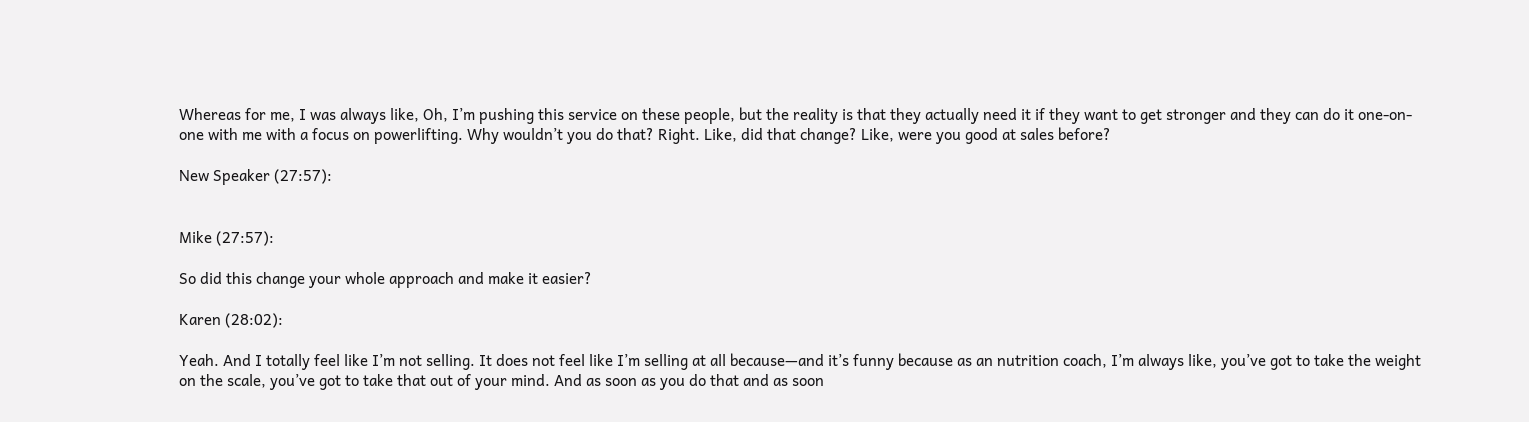Whereas for me, I was always like, Oh, I’m pushing this service on these people, but the reality is that they actually need it if they want to get stronger and they can do it one-on-one with me with a focus on powerlifting. Why wouldn’t you do that? Right. Like, did that change? Like, were you good at sales before?

New Speaker (27:57):


Mike (27:57):

So did this change your whole approach and make it easier?

Karen (28:02):

Yeah. And I totally feel like I’m not selling. It does not feel like I’m selling at all because—and it’s funny because as an nutrition coach, I’m always like, you’ve got to take the weight on the scale, you’ve got to take that out of your mind. And as soon as you do that and as soon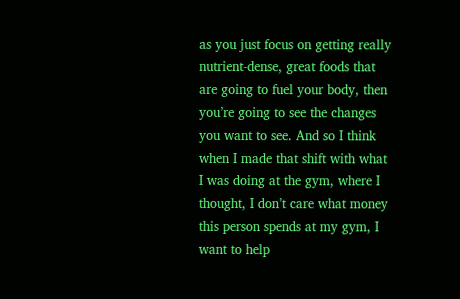as you just focus on getting really nutrient-dense, great foods that are going to fuel your body, then you’re going to see the changes you want to see. And so I think when I made that shift with what I was doing at the gym, where I thought, I don’t care what money this person spends at my gym, I want to help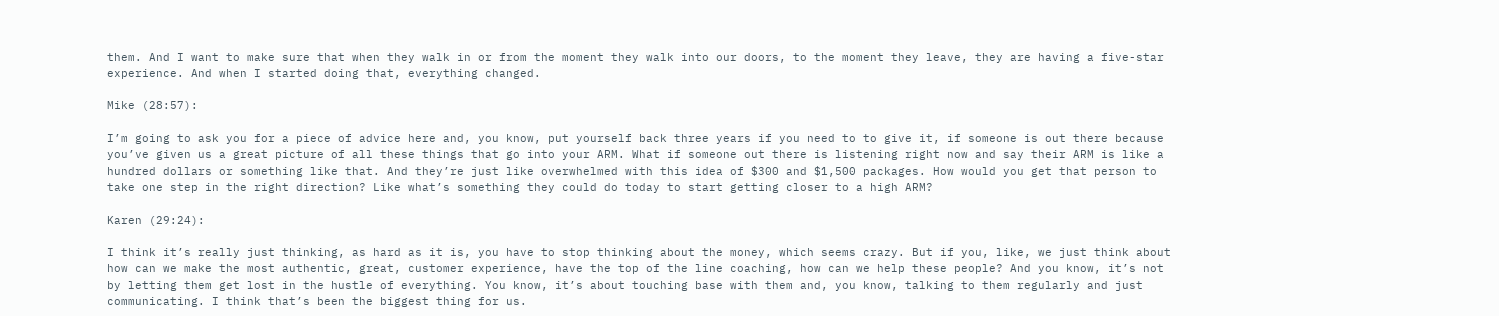them. And I want to make sure that when they walk in or from the moment they walk into our doors, to the moment they leave, they are having a five-star experience. And when I started doing that, everything changed.

Mike (28:57):

I’m going to ask you for a piece of advice here and, you know, put yourself back three years if you need to to give it, if someone is out there because you’ve given us a great picture of all these things that go into your ARM. What if someone out there is listening right now and say their ARM is like a hundred dollars or something like that. And they’re just like overwhelmed with this idea of $300 and $1,500 packages. How would you get that person to take one step in the right direction? Like what’s something they could do today to start getting closer to a high ARM?

Karen (29:24):

I think it’s really just thinking, as hard as it is, you have to stop thinking about the money, which seems crazy. But if you, like, we just think about how can we make the most authentic, great, customer experience, have the top of the line coaching, how can we help these people? And you know, it’s not by letting them get lost in the hustle of everything. You know, it’s about touching base with them and, you know, talking to them regularly and just communicating. I think that’s been the biggest thing for us.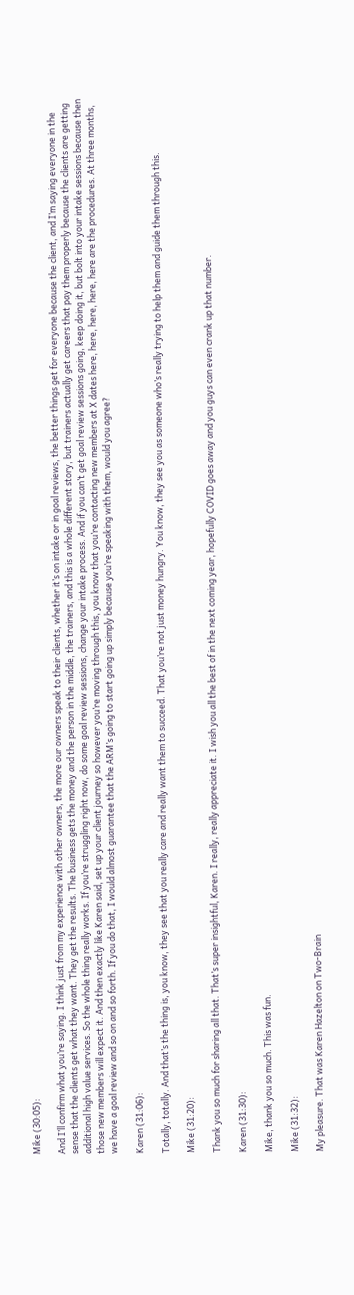Mike (30:05):

And I’ll confirm what you’re saying. I think just from my experience with other owners, the more our owners speak to their clients, whether it’s on intake or in goal reviews, the better things get for everyone because the client, and I’m saying everyone in the sense that the clients get what they want. They get the results. The business gets the money and the person in the middle, the trainers, and this is a whole different story, but trainers actually get careers that pay them properly because the clients are getting additional high value services. So the whole thing really works. If you’re struggling right now, do some goal review sessions, change your intake process. And if you can’t get goal review sessions going, keep doing it, but bolt into your intake sessions because then those new members will expect it. And then exactly like Karen said, set up your client journey so however you’re moving through this, you know that you’re contacting new members at X dates here, here, here, here, here are the procedures. At three months, we have a goal review and so on and so forth. If you do that, I would almost guarantee that the ARM’s going to start going up simply because you’re speaking with them, would you agree?

Karen (31:06):

Totally, totally. And that’s the thing is, you know, they see that you really care and really want them to succeed. That you’re not just money hungry. You know, they see you as someone who’s really trying to help them and guide them through this.

Mike (31:20):

Thank you so much for sharing all that. That’s super insightful, Karen. I really, really appreciate it. I wish you all the best of in the next coming year, hopefully COVID goes away and you guys can even crank up that number.

Karen (31:30):

Mike, thank you so much. This was fun.

Mike (31:32):

My pleasure. That was Karen Hazelton on Two-Brain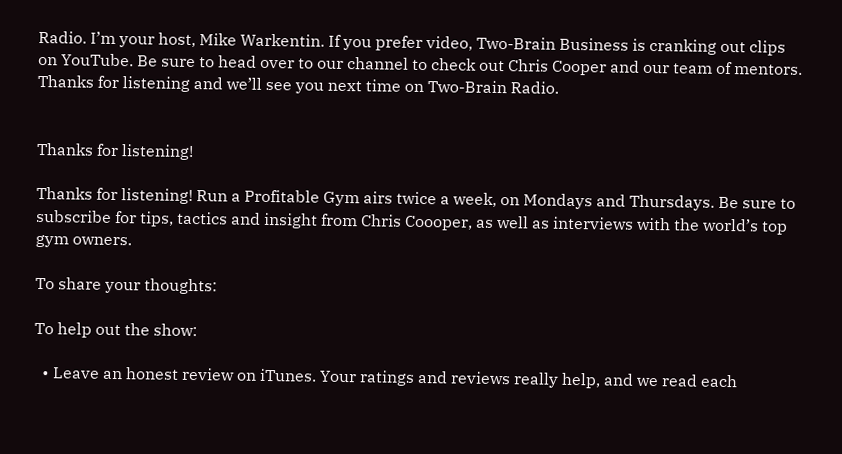Radio. I’m your host, Mike Warkentin. If you prefer video, Two-Brain Business is cranking out clips on YouTube. Be sure to head over to our channel to check out Chris Cooper and our team of mentors. Thanks for listening and we’ll see you next time on Two-Brain Radio.


Thanks for listening!

Thanks for listening! Run a Profitable Gym airs twice a week, on Mondays and Thursdays. Be sure to subscribe for tips, tactics and insight from Chris Coooper, as well as interviews with the world’s top gym owners.

To share your thoughts:

To help out the show:

  • Leave an honest review on iTunes. Your ratings and reviews really help, and we read each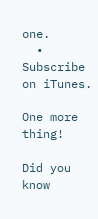one.
  • Subscribe on iTunes.

One more thing!

Did you know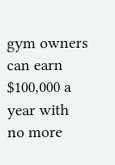gym owners can earn $100,000 a year with no more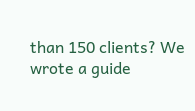than 150 clients? We wrote a guide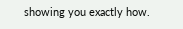showing you exactly how.